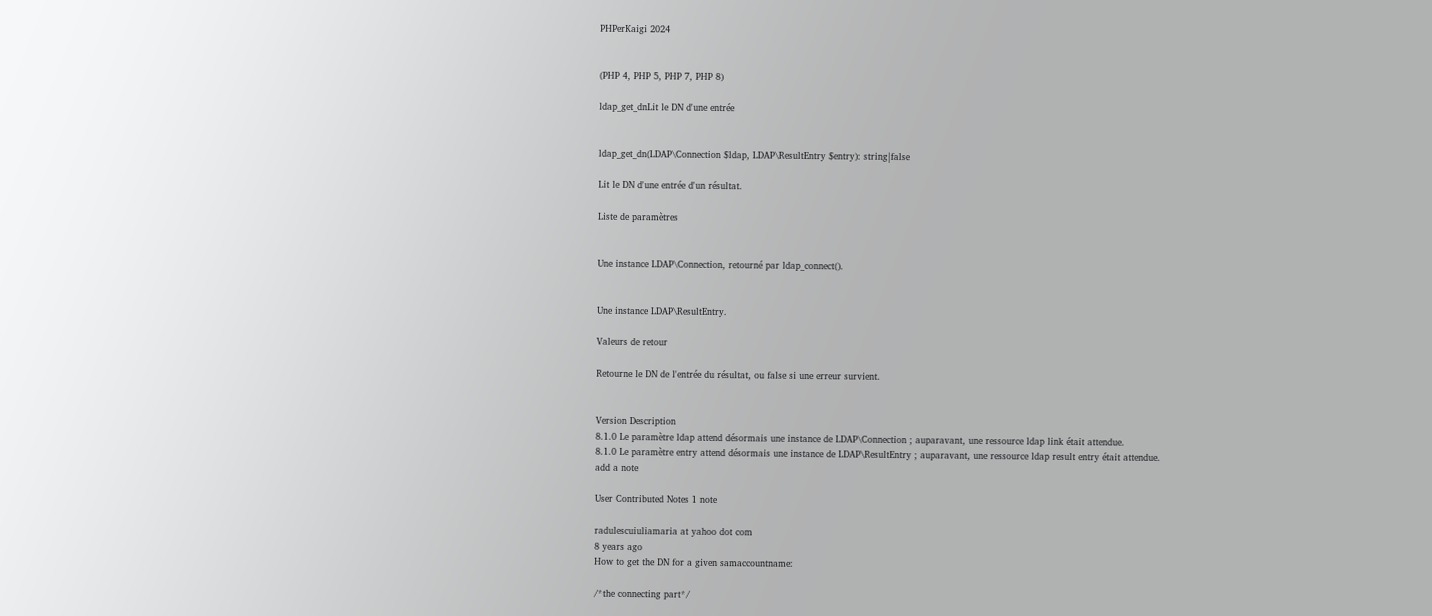PHPerKaigi 2024


(PHP 4, PHP 5, PHP 7, PHP 8)

ldap_get_dnLit le DN d'une entrée


ldap_get_dn(LDAP\Connection $ldap, LDAP\ResultEntry $entry): string|false

Lit le DN d'une entrée d'un résultat.

Liste de paramètres


Une instance LDAP\Connection, retourné par ldap_connect().


Une instance LDAP\ResultEntry.

Valeurs de retour

Retourne le DN de l'entrée du résultat, ou false si une erreur survient.


Version Description
8.1.0 Le paramètre ldap attend désormais une instance de LDAP\Connection ; auparavant, une ressource ldap link était attendue.
8.1.0 Le paramètre entry attend désormais une instance de LDAP\ResultEntry ; auparavant, une ressource ldap result entry était attendue.
add a note

User Contributed Notes 1 note

radulescuiuliamaria at yahoo dot com
8 years ago
How to get the DN for a given samaccountname:

/*the connecting part*/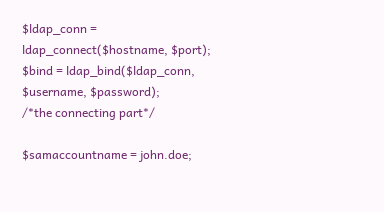$ldap_conn = ldap_connect($hostname, $port);
$bind = ldap_bind($ldap_conn, $username, $password);
/*the connecting part*/

$samaccountname = john.doe;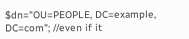$dn="OU=PEOPLE, DC=example, DC=com"; //even if it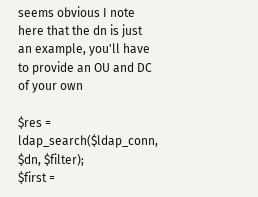seems obvious I note here that the dn is just an example, you'll have to provide an OU and DC of your own

$res = ldap_search($ldap_conn, $dn, $filter);
$first =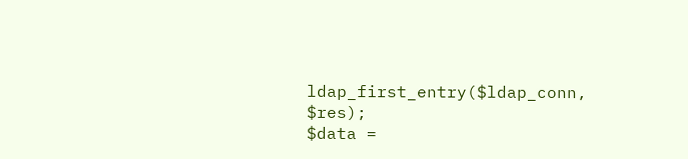ldap_first_entry($ldap_conn, $res);
$data =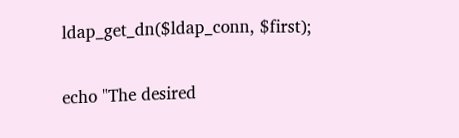ldap_get_dn($ldap_conn, $first);

echo "The desired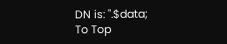DN is: ".$data;
To Top